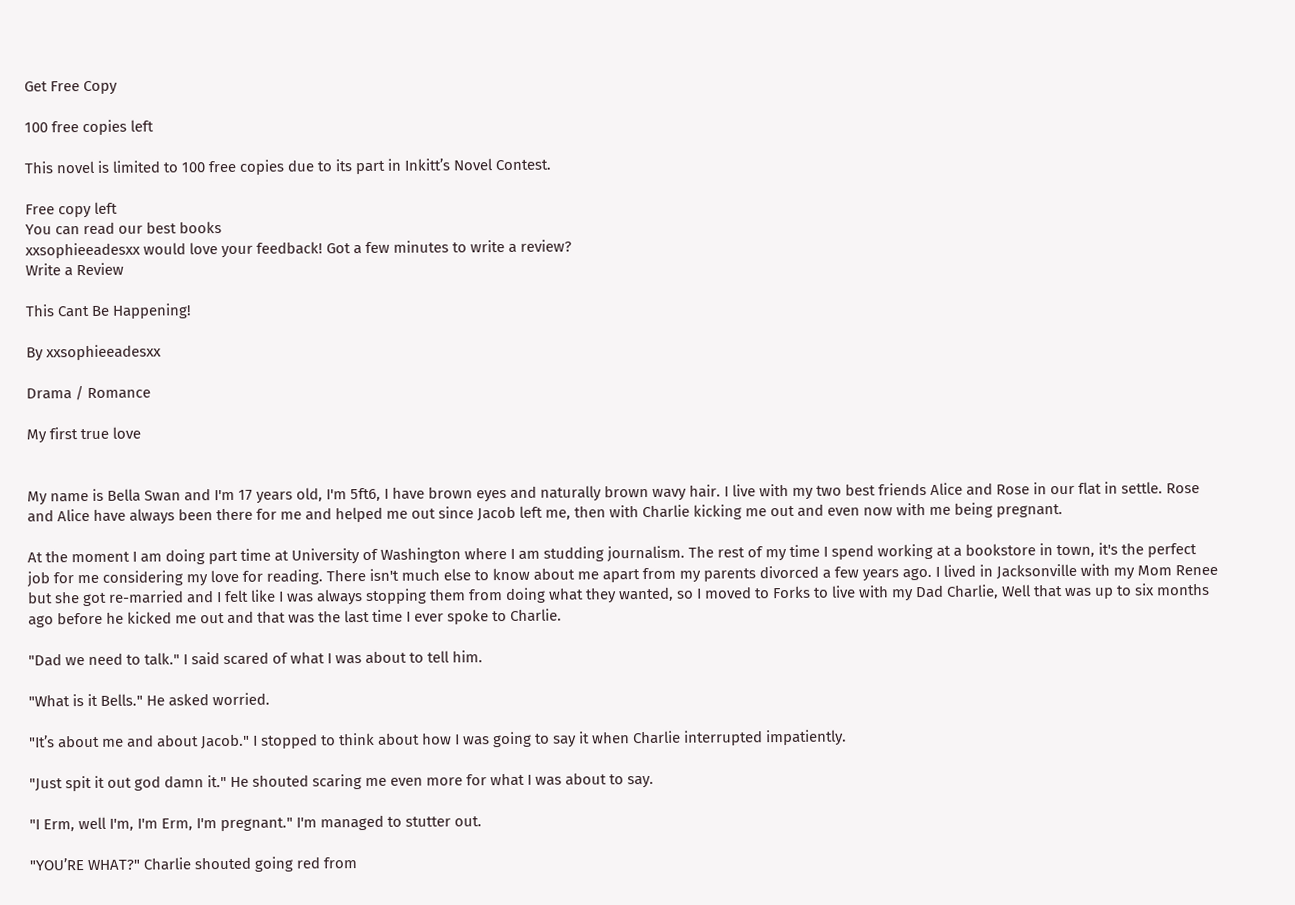Get Free Copy

100 free copies left

This novel is limited to 100 free copies due to its part in Inkitt’s Novel Contest.

Free copy left
You can read our best books
xxsophieeadesxx would love your feedback! Got a few minutes to write a review?
Write a Review

This Cant Be Happening!

By xxsophieeadesxx

Drama / Romance

My first true love


My name is Bella Swan and I'm 17 years old, I'm 5ft6, I have brown eyes and naturally brown wavy hair. I live with my two best friends Alice and Rose in our flat in settle. Rose and Alice have always been there for me and helped me out since Jacob left me, then with Charlie kicking me out and even now with me being pregnant.

At the moment I am doing part time at University of Washington where I am studding journalism. The rest of my time I spend working at a bookstore in town, it's the perfect job for me considering my love for reading. There isn't much else to know about me apart from my parents divorced a few years ago. I lived in Jacksonville with my Mom Renee but she got re-married and I felt like I was always stopping them from doing what they wanted, so I moved to Forks to live with my Dad Charlie, Well that was up to six months ago before he kicked me out and that was the last time I ever spoke to Charlie.

"Dad we need to talk." I said scared of what I was about to tell him.

"What is it Bells." He asked worried.

"It’s about me and about Jacob." I stopped to think about how I was going to say it when Charlie interrupted impatiently.

"Just spit it out god damn it." He shouted scaring me even more for what I was about to say.

"I Erm, well I'm, I'm Erm, I'm pregnant." I'm managed to stutter out.

"YOU’RE WHAT?" Charlie shouted going red from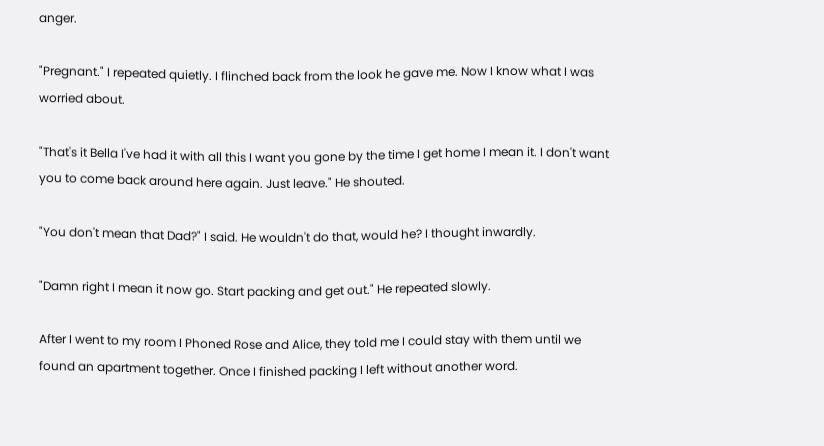anger.

"Pregnant." I repeated quietly. I flinched back from the look he gave me. Now I know what I was worried about.

"That's it Bella I've had it with all this I want you gone by the time I get home I mean it. I don't want you to come back around here again. Just leave." He shouted.

"You don't mean that Dad?" I said. He wouldn't do that, would he? I thought inwardly.

"Damn right I mean it now go. Start packing and get out." He repeated slowly.

After I went to my room I Phoned Rose and Alice, they told me I could stay with them until we found an apartment together. Once I finished packing I left without another word.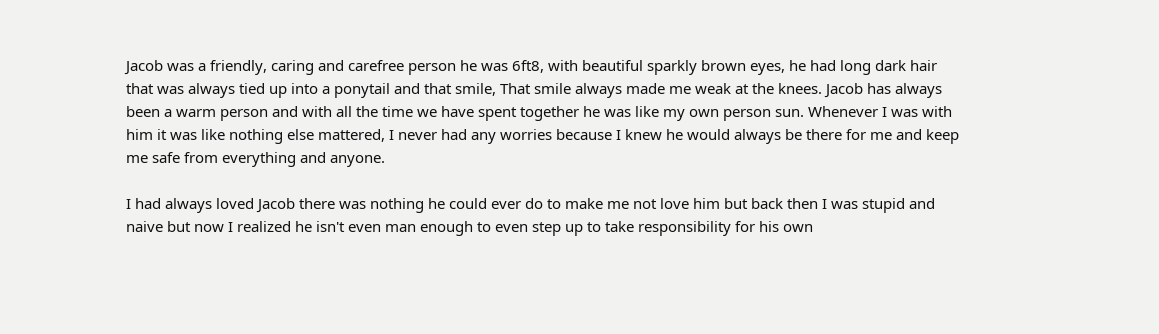Jacob was a friendly, caring and carefree person he was 6ft8, with beautiful sparkly brown eyes, he had long dark hair that was always tied up into a ponytail and that smile, That smile always made me weak at the knees. Jacob has always been a warm person and with all the time we have spent together he was like my own person sun. Whenever I was with him it was like nothing else mattered, I never had any worries because I knew he would always be there for me and keep me safe from everything and anyone.

I had always loved Jacob there was nothing he could ever do to make me not love him but back then I was stupid and naive but now I realized he isn't even man enough to even step up to take responsibility for his own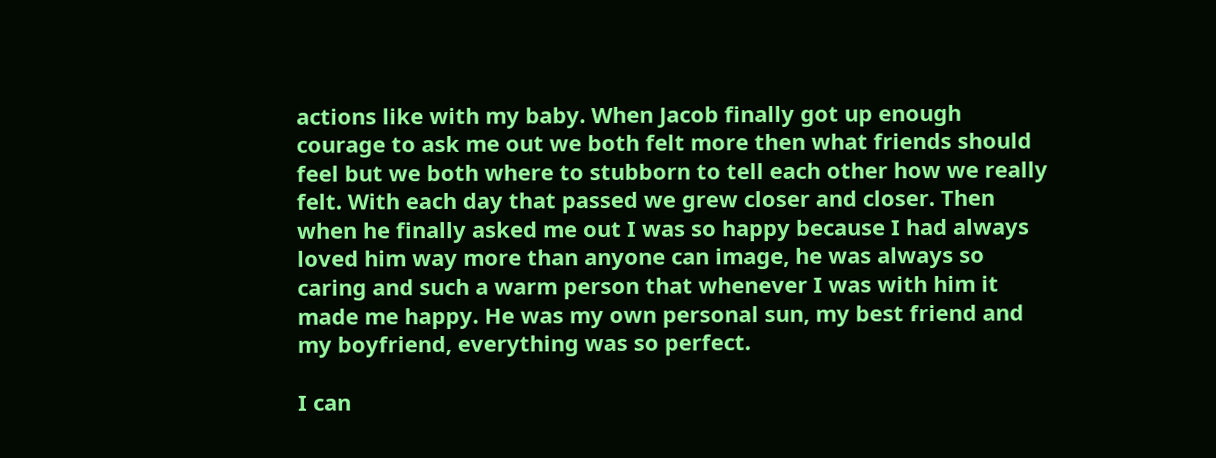actions like with my baby. When Jacob finally got up enough courage to ask me out we both felt more then what friends should feel but we both where to stubborn to tell each other how we really felt. With each day that passed we grew closer and closer. Then when he finally asked me out I was so happy because I had always loved him way more than anyone can image, he was always so caring and such a warm person that whenever I was with him it made me happy. He was my own personal sun, my best friend and my boyfriend, everything was so perfect.

I can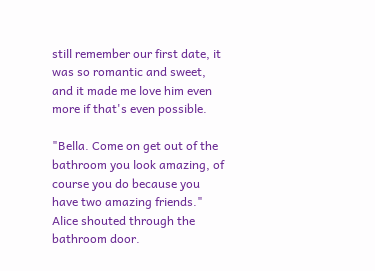still remember our first date, it was so romantic and sweet, and it made me love him even more if that's even possible.

"Bella. Come on get out of the bathroom you look amazing, of course you do because you have two amazing friends." Alice shouted through the bathroom door.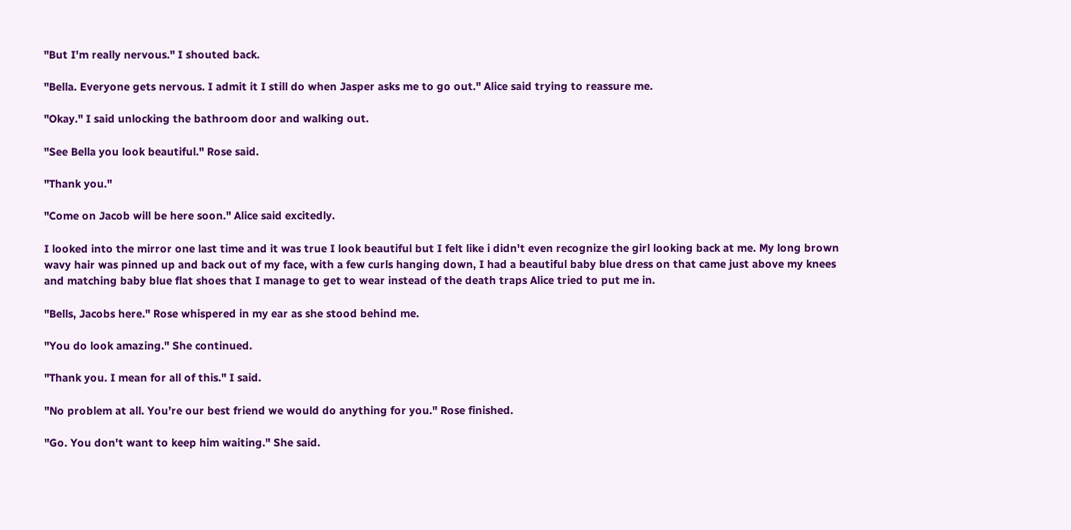"But I'm really nervous." I shouted back.

"Bella. Everyone gets nervous. I admit it I still do when Jasper asks me to go out." Alice said trying to reassure me.

"Okay." I said unlocking the bathroom door and walking out.

"See Bella you look beautiful." Rose said.

"Thank you."

"Come on Jacob will be here soon." Alice said excitedly.

I looked into the mirror one last time and it was true I look beautiful but I felt like i didn't even recognize the girl looking back at me. My long brown wavy hair was pinned up and back out of my face, with a few curls hanging down, I had a beautiful baby blue dress on that came just above my knees and matching baby blue flat shoes that I manage to get to wear instead of the death traps Alice tried to put me in.

"Bells, Jacobs here." Rose whispered in my ear as she stood behind me.

"You do look amazing." She continued.

"Thank you. I mean for all of this." I said.

"No problem at all. You’re our best friend we would do anything for you." Rose finished.

"Go. You don't want to keep him waiting." She said.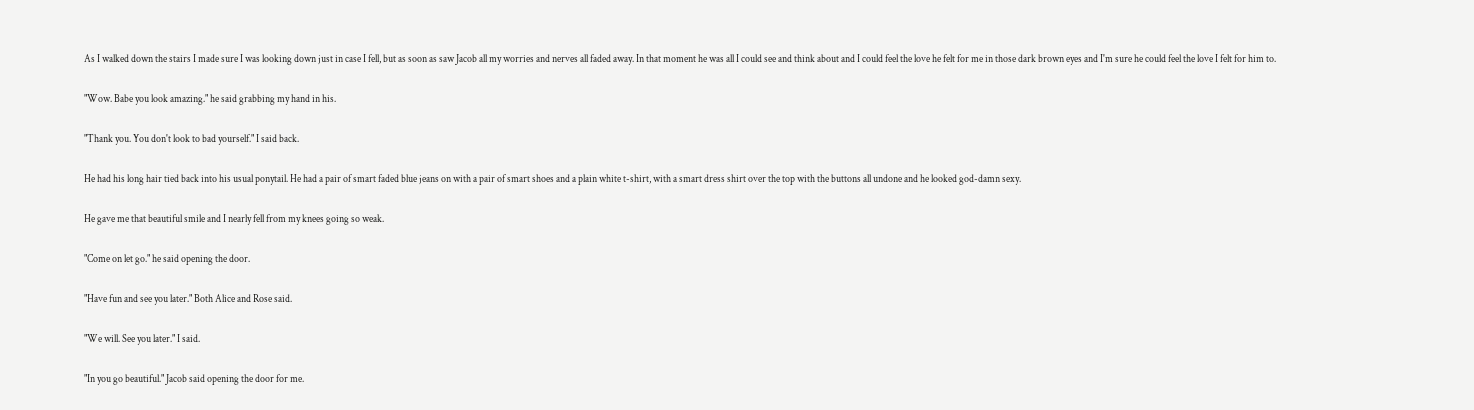As I walked down the stairs I made sure I was looking down just in case I fell, but as soon as saw Jacob all my worries and nerves all faded away. In that moment he was all I could see and think about and I could feel the love he felt for me in those dark brown eyes and I'm sure he could feel the love I felt for him to.

"Wow. Babe you look amazing." he said grabbing my hand in his.

"Thank you. You don't look to bad yourself." I said back.

He had his long hair tied back into his usual ponytail. He had a pair of smart faded blue jeans on with a pair of smart shoes and a plain white t-shirt, with a smart dress shirt over the top with the buttons all undone and he looked god-damn sexy.

He gave me that beautiful smile and I nearly fell from my knees going so weak.

"Come on let go." he said opening the door.

"Have fun and see you later." Both Alice and Rose said.

"We will. See you later." I said.

"In you go beautiful." Jacob said opening the door for me.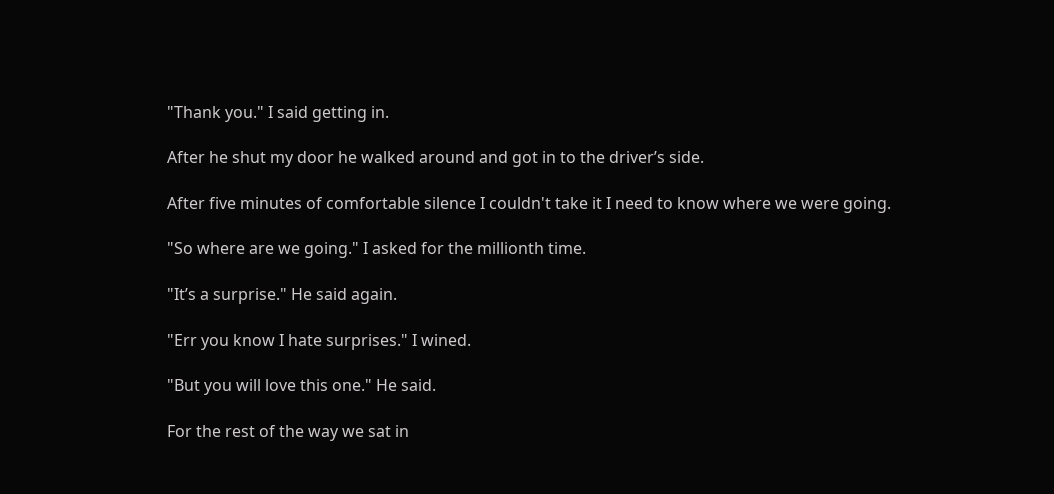"Thank you." I said getting in.

After he shut my door he walked around and got in to the driver’s side.

After five minutes of comfortable silence I couldn't take it I need to know where we were going.

"So where are we going." I asked for the millionth time.

"It’s a surprise." He said again.

"Err you know I hate surprises." I wined.

"But you will love this one." He said.

For the rest of the way we sat in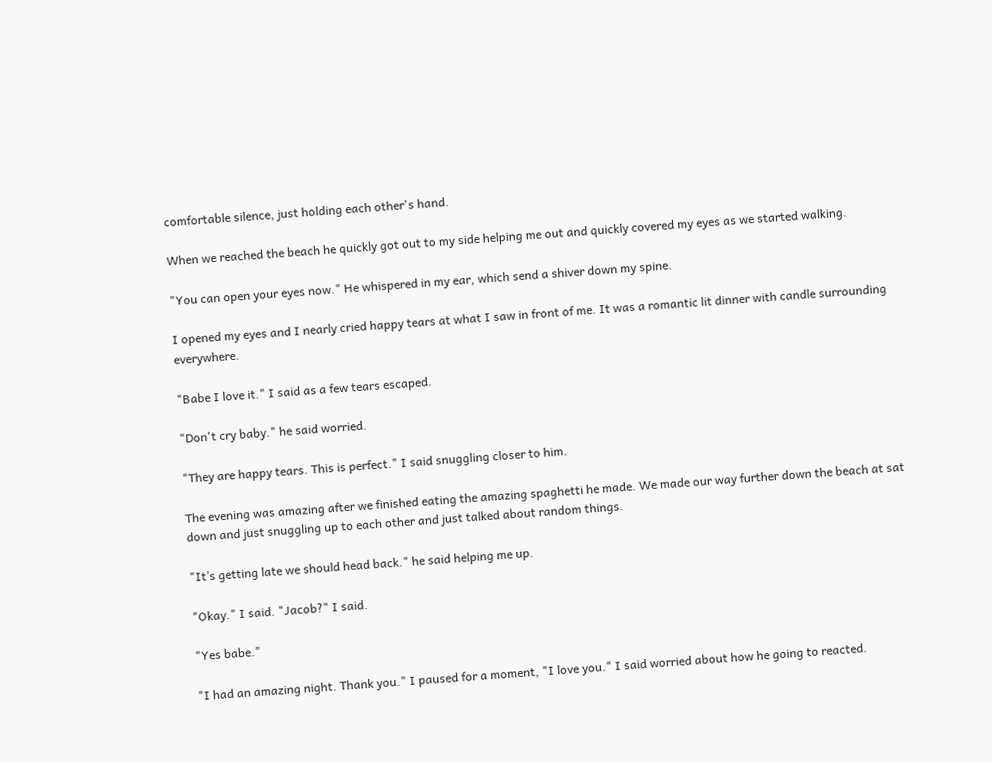comfortable silence, just holding each other's hand.

When we reached the beach he quickly got out to my side helping me out and quickly covered my eyes as we started walking.

"You can open your eyes now." He whispered in my ear, which send a shiver down my spine.

I opened my eyes and I nearly cried happy tears at what I saw in front of me. It was a romantic lit dinner with candle surrounding everywhere.

"Babe I love it." I said as a few tears escaped.

"Don't cry baby." he said worried.

"They are happy tears. This is perfect." I said snuggling closer to him.

The evening was amazing after we finished eating the amazing spaghetti he made. We made our way further down the beach at sat down and just snuggling up to each other and just talked about random things.

"It’s getting late we should head back." he said helping me up.

"Okay." I said. "Jacob?" I said.

"Yes babe."

"I had an amazing night. Thank you." I paused for a moment, "I love you." I said worried about how he going to reacted.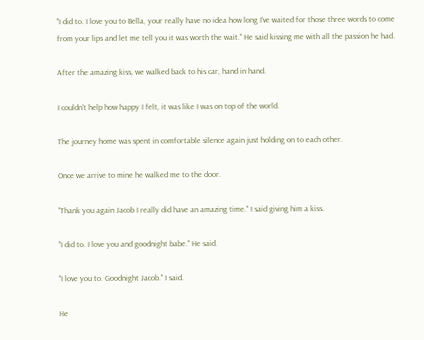"I did to. I love you to Bella, your really have no idea how long I've waited for those three words to come from your lips and let me tell you it was worth the wait." He said kissing me with all the passion he had.

After the amazing kiss, we walked back to his car, hand in hand.

I couldn't help how happy I felt, it was like I was on top of the world.

The journey home was spent in comfortable silence again just holding on to each other.

Once we arrive to mine he walked me to the door.

"Thank you again Jacob I really did have an amazing time." I said giving him a kiss.

"I did to. I love you and goodnight babe." He said.

"I love you to. Goodnight Jacob." I said.

He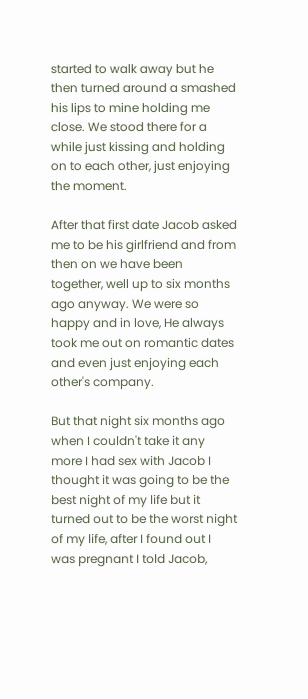started to walk away but he then turned around a smashed his lips to mine holding me close. We stood there for a while just kissing and holding on to each other, just enjoying the moment.

After that first date Jacob asked me to be his girlfriend and from then on we have been together, well up to six months ago anyway. We were so happy and in love, He always took me out on romantic dates and even just enjoying each other's company.

But that night six months ago when I couldn't take it any more I had sex with Jacob I thought it was going to be the best night of my life but it turned out to be the worst night of my life, after I found out I was pregnant I told Jacob,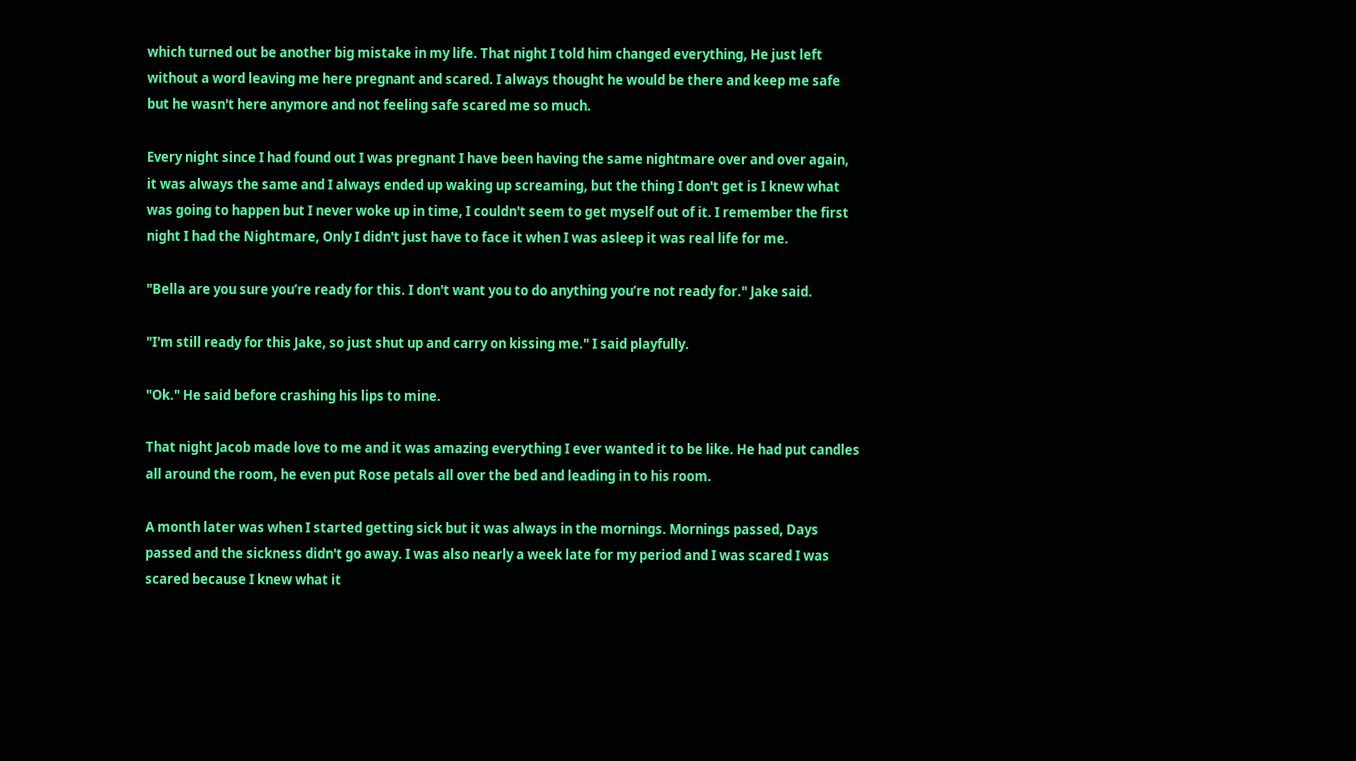which turned out be another big mistake in my life. That night I told him changed everything, He just left without a word leaving me here pregnant and scared. I always thought he would be there and keep me safe but he wasn't here anymore and not feeling safe scared me so much.

Every night since I had found out I was pregnant I have been having the same nightmare over and over again, it was always the same and I always ended up waking up screaming, but the thing I don't get is I knew what was going to happen but I never woke up in time, I couldn't seem to get myself out of it. I remember the first night I had the Nightmare, Only I didn't just have to face it when I was asleep it was real life for me.

"Bella are you sure you’re ready for this. I don't want you to do anything you’re not ready for." Jake said.

"I'm still ready for this Jake, so just shut up and carry on kissing me." I said playfully.

"Ok." He said before crashing his lips to mine.

That night Jacob made love to me and it was amazing everything I ever wanted it to be like. He had put candles all around the room, he even put Rose petals all over the bed and leading in to his room.

A month later was when I started getting sick but it was always in the mornings. Mornings passed, Days passed and the sickness didn't go away. I was also nearly a week late for my period and I was scared I was scared because I knew what it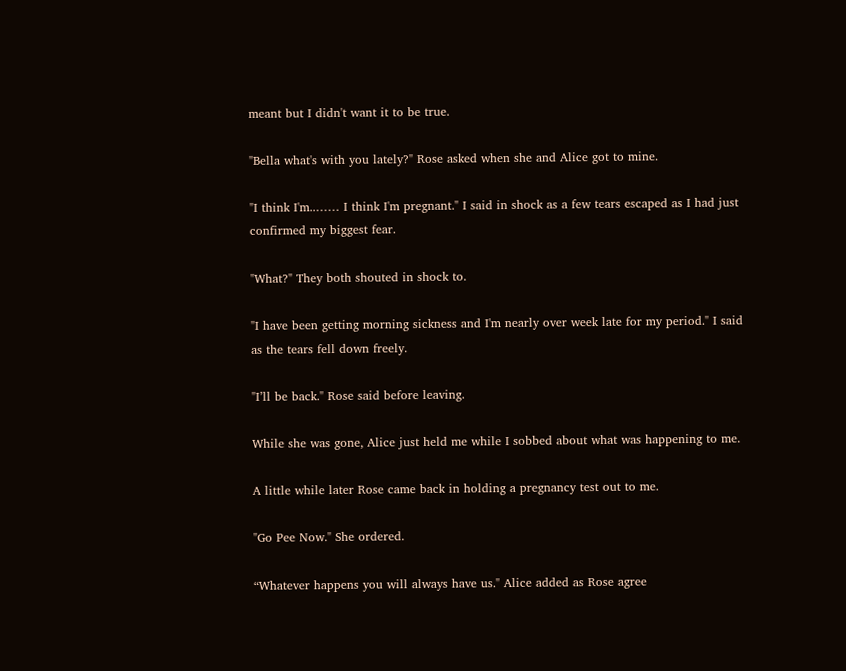meant but I didn't want it to be true.

"Bella what's with you lately?" Rose asked when she and Alice got to mine.

"I think I'm..…… I think I'm pregnant." I said in shock as a few tears escaped as I had just confirmed my biggest fear.

"What?" They both shouted in shock to.

"I have been getting morning sickness and I'm nearly over week late for my period." I said as the tears fell down freely.

"I’ll be back." Rose said before leaving.

While she was gone, Alice just held me while I sobbed about what was happening to me.

A little while later Rose came back in holding a pregnancy test out to me.

"Go Pee Now." She ordered.

“Whatever happens you will always have us." Alice added as Rose agree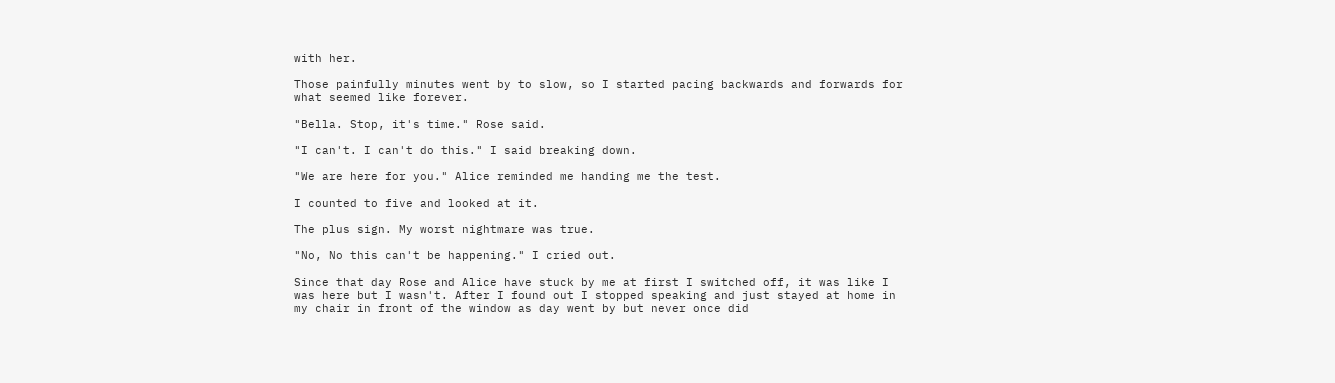with her.

Those painfully minutes went by to slow, so I started pacing backwards and forwards for what seemed like forever.

"Bella. Stop, it's time." Rose said.

"I can't. I can't do this." I said breaking down.

"We are here for you." Alice reminded me handing me the test.

I counted to five and looked at it.

The plus sign. My worst nightmare was true.

"No, No this can't be happening." I cried out.

Since that day Rose and Alice have stuck by me at first I switched off, it was like I was here but I wasn't. After I found out I stopped speaking and just stayed at home in my chair in front of the window as day went by but never once did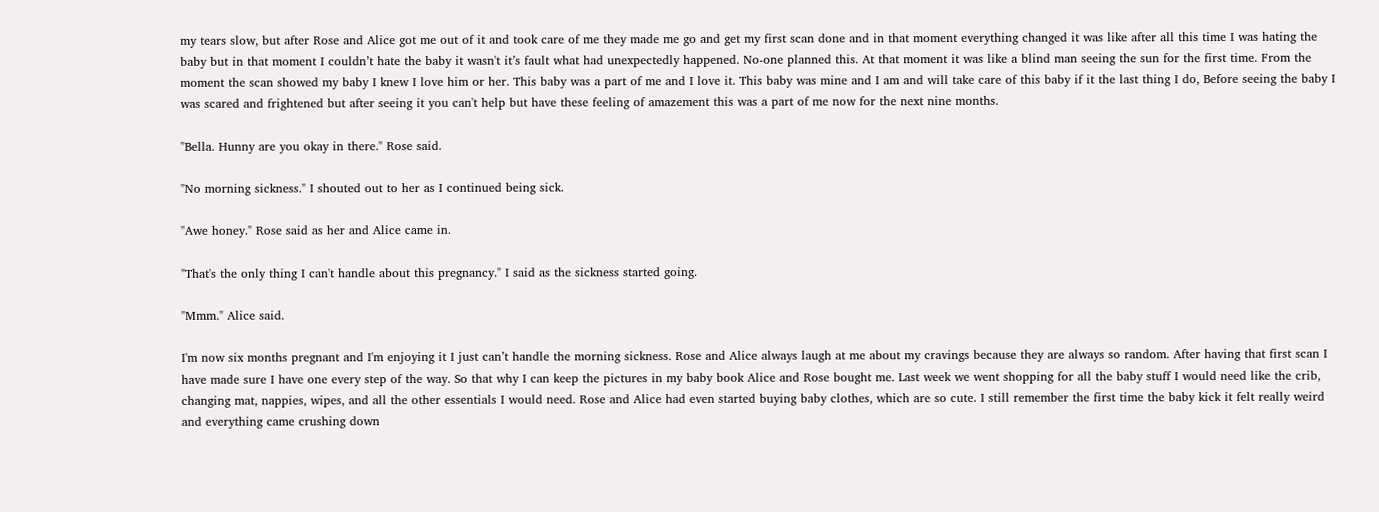my tears slow, but after Rose and Alice got me out of it and took care of me they made me go and get my first scan done and in that moment everything changed it was like after all this time I was hating the baby but in that moment I couldn’t hate the baby it wasn't it’s fault what had unexpectedly happened. No-one planned this. At that moment it was like a blind man seeing the sun for the first time. From the moment the scan showed my baby I knew I love him or her. This baby was a part of me and I love it. This baby was mine and I am and will take care of this baby if it the last thing I do, Before seeing the baby I was scared and frightened but after seeing it you can't help but have these feeling of amazement this was a part of me now for the next nine months.

"Bella. Hunny are you okay in there." Rose said.

"No morning sickness." I shouted out to her as I continued being sick.

"Awe honey." Rose said as her and Alice came in.

"That's the only thing I can't handle about this pregnancy." I said as the sickness started going.

"Mmm." Alice said.

I'm now six months pregnant and I'm enjoying it I just can’t handle the morning sickness. Rose and Alice always laugh at me about my cravings because they are always so random. After having that first scan I have made sure I have one every step of the way. So that why I can keep the pictures in my baby book Alice and Rose bought me. Last week we went shopping for all the baby stuff I would need like the crib, changing mat, nappies, wipes, and all the other essentials I would need. Rose and Alice had even started buying baby clothes, which are so cute. I still remember the first time the baby kick it felt really weird and everything came crushing down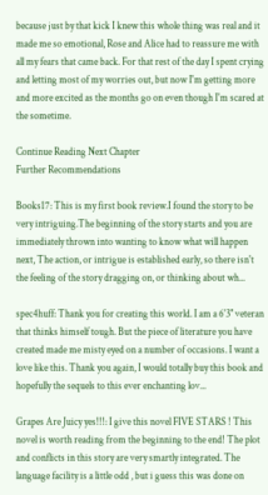because just by that kick I knew this whole thing was real and it made me so emotional, Rose and Alice had to reassure me with all my fears that came back. For that rest of the day I spent crying and letting most of my worries out, but now I'm getting more and more excited as the months go on even though I'm scared at the sometime.

Continue Reading Next Chapter
Further Recommendations

Books17: This is my first book review.I found the story to be very intriguing.The beginning of the story starts and you are immediately thrown into wanting to know what will happen next, The action, or intrigue is established early, so there isn't the feeling of the story dragging on, or thinking about wh...

spec4huff: Thank you for creating this world. I am a 6'3" veteran that thinks himself tough. But the piece of literature you have created made me misty eyed on a number of occasions. I want a love like this. Thank you again, I would totally buy this book and hopefully the sequels to this ever enchanting lov...

Grapes Are Juicy yes!!!: I give this novel FIVE STARS ! This novel is worth reading from the beginning to the end! The plot and conflicts in this story are very smartly integrated. The language facility is a little odd , but i guess this was done on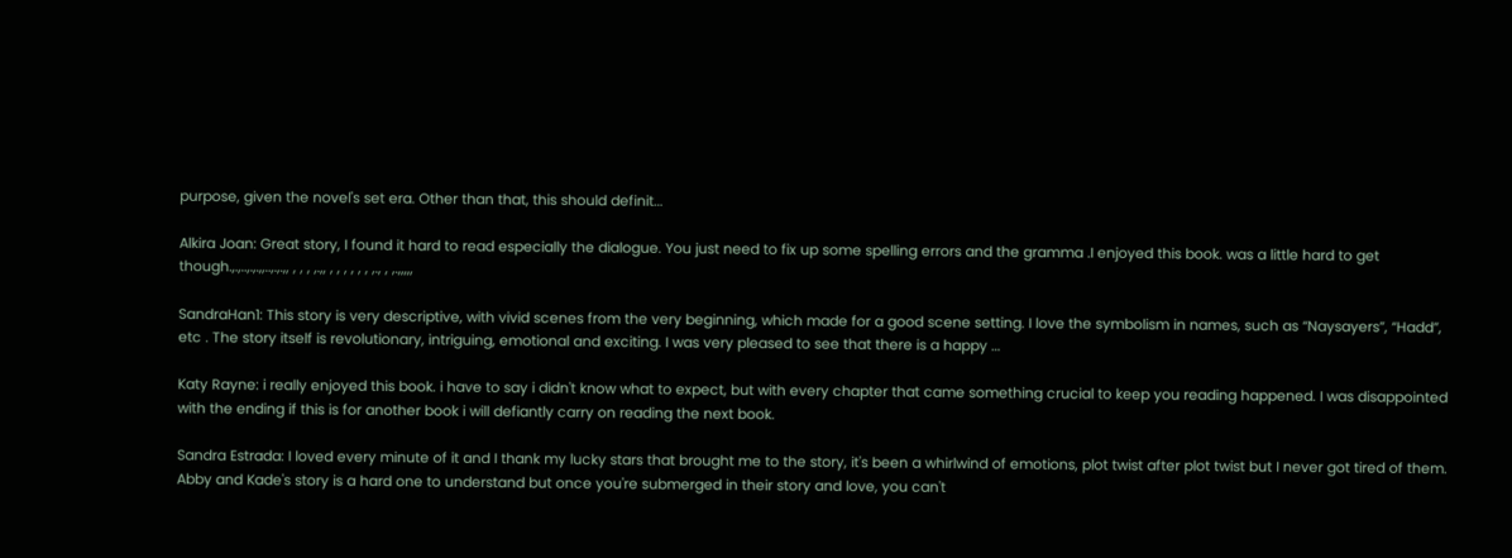purpose, given the novel's set era. Other than that, this should definit...

Alkira Joan: Great story, I found it hard to read especially the dialogue. You just need to fix up some spelling errors and the gramma .I enjoyed this book. was a little hard to get though.,.,..,.,.,,..,.,.,, , , , ,.,, , , , , , , ,., , ,.,,,,,

SandraHan1: This story is very descriptive, with vivid scenes from the very beginning, which made for a good scene setting. I love the symbolism in names, such as “Naysayers”, “Hadd”, etc . The story itself is revolutionary, intriguing, emotional and exciting. I was very pleased to see that there is a happy ...

Katy Rayne: i really enjoyed this book. i have to say i didn't know what to expect, but with every chapter that came something crucial to keep you reading happened. I was disappointed with the ending if this is for another book i will defiantly carry on reading the next book.

Sandra Estrada: I loved every minute of it and I thank my lucky stars that brought me to the story, it's been a whirlwind of emotions, plot twist after plot twist but I never got tired of them. Abby and Kade's story is a hard one to understand but once you're submerged in their story and love, you can't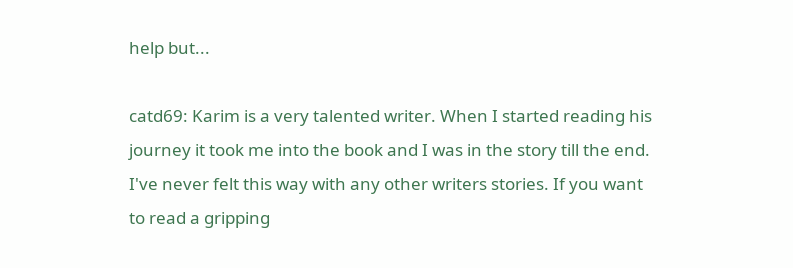help but...

catd69: Karim is a very talented writer. When I started reading his journey it took me into the book and I was in the story till the end. I've never felt this way with any other writers stories. If you want to read a gripping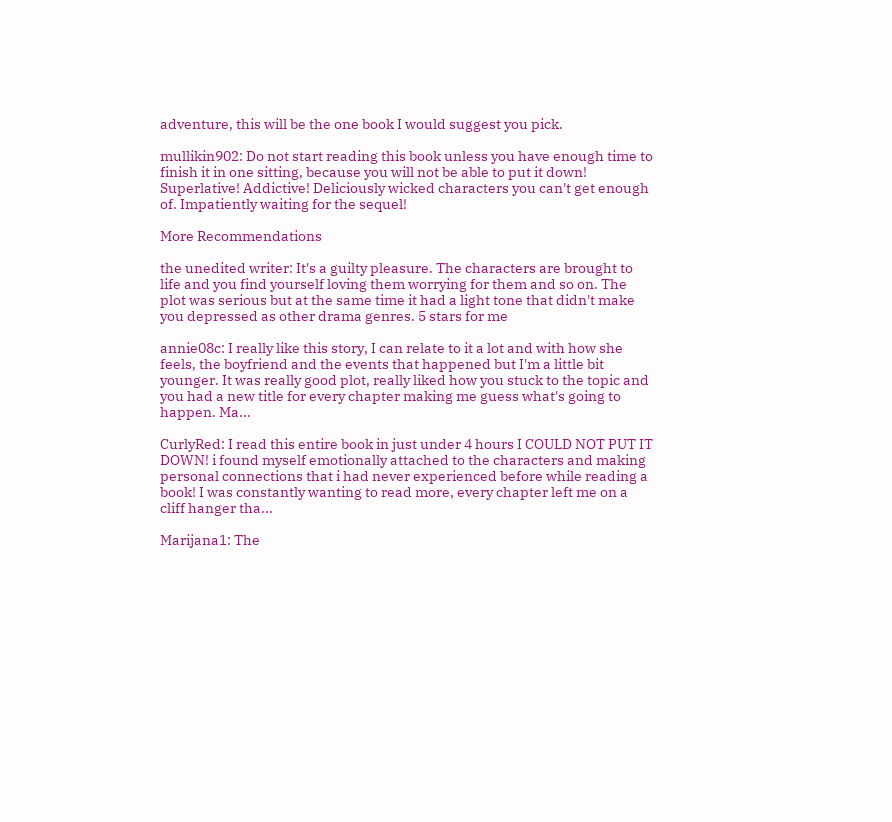adventure, this will be the one book I would suggest you pick.

mullikin902: Do not start reading this book unless you have enough time to finish it in one sitting, because you will not be able to put it down! Superlative! Addictive! Deliciously wicked characters you can't get enough of. Impatiently waiting for the sequel!

More Recommendations

the unedited writer: It's a guilty pleasure. The characters are brought to life and you find yourself loving them worrying for them and so on. The plot was serious but at the same time it had a light tone that didn't make you depressed as other drama genres. 5 stars for me

annie08c: I really like this story, I can relate to it a lot and with how she feels, the boyfriend and the events that happened but I'm a little bit younger. It was really good plot, really liked how you stuck to the topic and you had a new title for every chapter making me guess what's going to happen. Ma...

CurlyRed: I read this entire book in just under 4 hours I COULD NOT PUT IT DOWN! i found myself emotionally attached to the characters and making personal connections that i had never experienced before while reading a book! I was constantly wanting to read more, every chapter left me on a cliff hanger tha...

Marijana1: The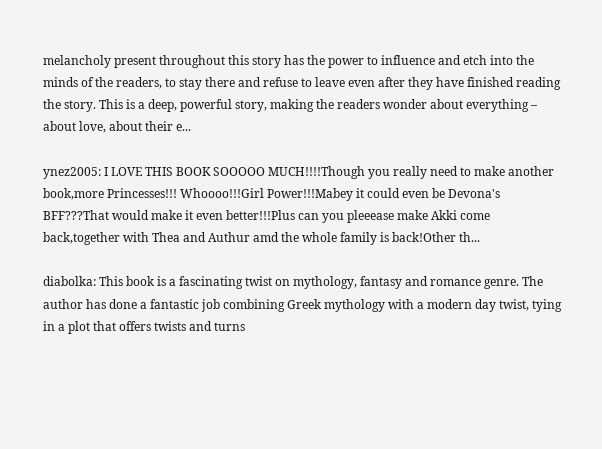melancholy present throughout this story has the power to influence and etch into the minds of the readers, to stay there and refuse to leave even after they have finished reading the story. This is a deep, powerful story, making the readers wonder about everything – about love, about their e...

ynez2005: I LOVE THIS BOOK SOOOOO MUCH!!!!Though you really need to make another book,more Princesses!!! Whoooo!!!Girl Power!!!Mabey it could even be Devona's BFF???That would make it even better!!!Plus can you pleeease make Akki come back,together with Thea and Authur amd the whole family is back!Other th...

diabolka: This book is a fascinating twist on mythology, fantasy and romance genre. The author has done a fantastic job combining Greek mythology with a modern day twist, tying in a plot that offers twists and turns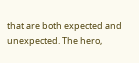that are both expected and unexpected. The hero,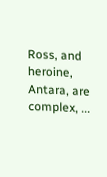Ross, and heroine, Antara, are complex, ...